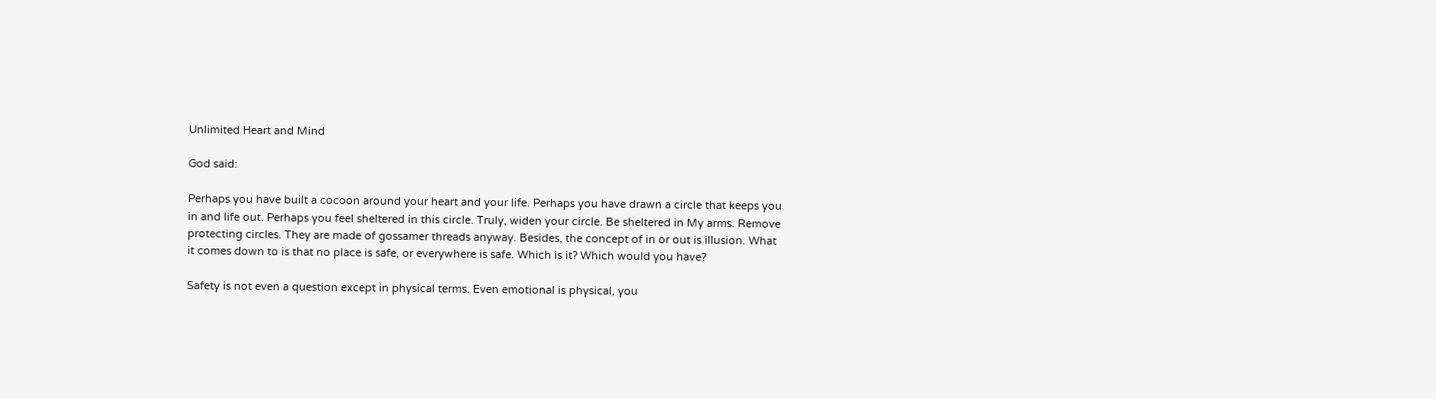Unlimited Heart and Mind

God said:

Perhaps you have built a cocoon around your heart and your life. Perhaps you have drawn a circle that keeps you in and life out. Perhaps you feel sheltered in this circle. Truly, widen your circle. Be sheltered in My arms. Remove protecting circles. They are made of gossamer threads anyway. Besides, the concept of in or out is illusion. What it comes down to is that no place is safe, or everywhere is safe. Which is it? Which would you have?

Safety is not even a question except in physical terms. Even emotional is physical, you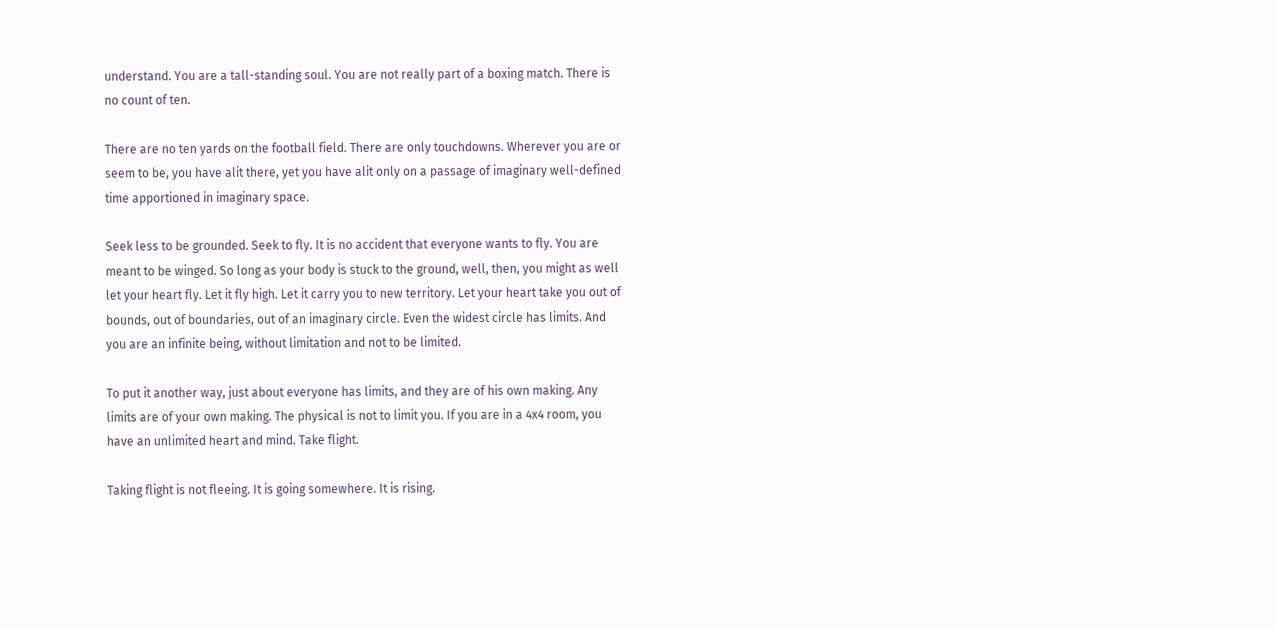understand. You are a tall-standing soul. You are not really part of a boxing match. There is no count of ten.

There are no ten yards on the football field. There are only touchdowns. Wherever you are or seem to be, you have alit there, yet you have alit only on a passage of imaginary well-defined time apportioned in imaginary space.

Seek less to be grounded. Seek to fly. It is no accident that everyone wants to fly. You are meant to be winged. So long as your body is stuck to the ground, well, then, you might as well let your heart fly. Let it fly high. Let it carry you to new territory. Let your heart take you out of bounds, out of boundaries, out of an imaginary circle. Even the widest circle has limits. And you are an infinite being, without limitation and not to be limited.

To put it another way, just about everyone has limits, and they are of his own making. Any limits are of your own making. The physical is not to limit you. If you are in a 4x4 room, you have an unlimited heart and mind. Take flight.

Taking flight is not fleeing. It is going somewhere. It is rising.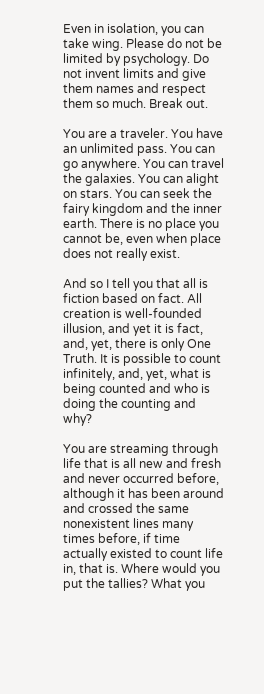Even in isolation, you can take wing. Please do not be limited by psychology. Do not invent limits and give them names and respect them so much. Break out.

You are a traveler. You have an unlimited pass. You can go anywhere. You can travel the galaxies. You can alight on stars. You can seek the fairy kingdom and the inner earth. There is no place you cannot be, even when place does not really exist.

And so I tell you that all is fiction based on fact. All creation is well-founded illusion, and yet it is fact, and, yet, there is only One Truth. It is possible to count infinitely, and, yet, what is being counted and who is doing the counting and why?

You are streaming through life that is all new and fresh and never occurred before, although it has been around and crossed the same nonexistent lines many times before, if time actually existed to count life in, that is. Where would you put the tallies? What you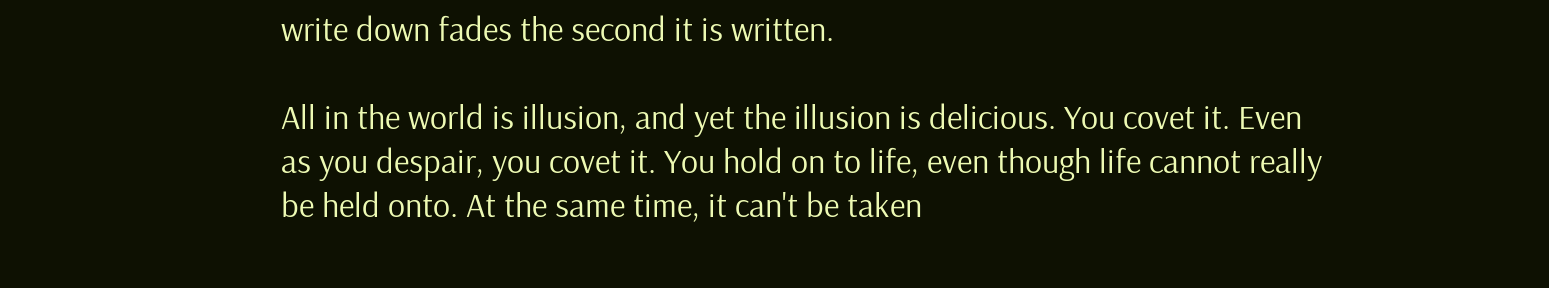write down fades the second it is written.

All in the world is illusion, and yet the illusion is delicious. You covet it. Even as you despair, you covet it. You hold on to life, even though life cannot really be held onto. At the same time, it can't be taken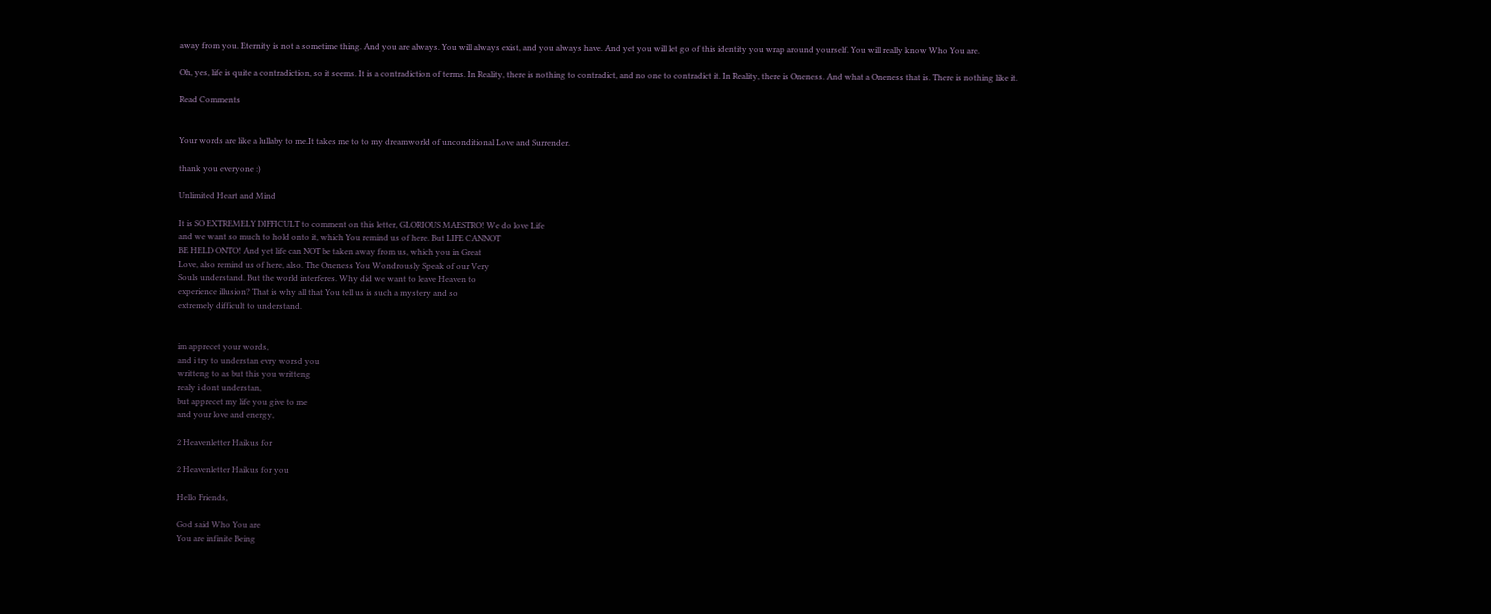away from you. Eternity is not a sometime thing. And you are always. You will always exist, and you always have. And yet you will let go of this identity you wrap around yourself. You will really know Who You are.

Oh, yes, life is quite a contradiction, so it seems. It is a contradiction of terms. In Reality, there is nothing to contradict, and no one to contradict it. In Reality, there is Oneness. And what a Oneness that is. There is nothing like it.

Read Comments


Your words are like a lullaby to me.It takes me to to my dreamworld of unconditional Love and Surrender.

thank you everyone :)

Unlimited Heart and Mind

It is SO EXTREMELY DIFFICULT to comment on this letter, GLORIOUS MAESTRO! We do love Life
and we want so much to hold onto it, which You remind us of here. But LIFE CANNOT
BE HELD ONTO! And yet life can NOT be taken away from us, which you in Great
Love, also remind us of here, also. The Oneness You Wondrously Speak of our Very
Souls understand. But the world interferes. Why did we want to leave Heaven to
experience illusion? That is why all that You tell us is such a mystery and so
extremely difficult to understand.


im apprecet your words,
and i try to understan evry worsd you
writteng to as but this you writteng
realy i dont understan,
but apprecet my life you give to me
and your love and energy,

2 Heavenletter Haikus for

2 Heavenletter Haikus for you

Hello Friends,

God said Who You are
You are infinite Being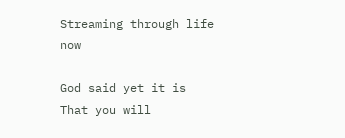Streaming through life now

God said yet it is
That you will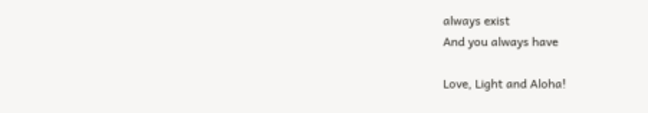always exist
And you always have

Love, Light and Aloha!